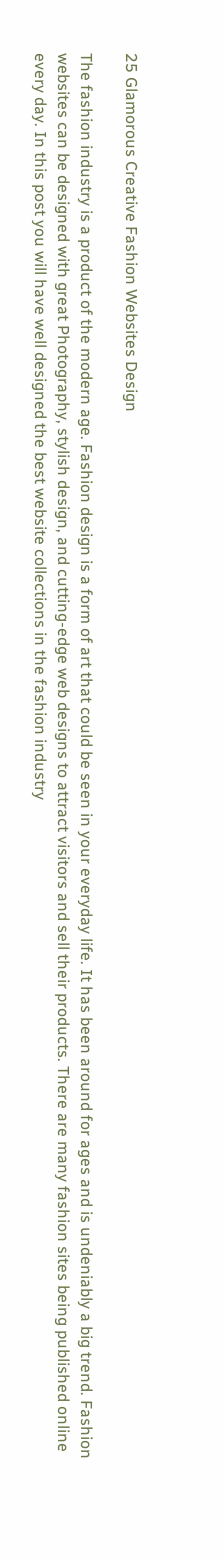25 Glamorous Creative Fashion Websites Design

The fashion industry is a product of the modern age. Fashion design is a form of art that could be seen in your everyday life. It has been around for ages and is undeniably a big trend. Fashion websites can be designed with great Photography, stylish design, and cutting-edge web designs to attract visitors and sell their products. There are many fashion sites being published online every day. In this post you will have well designed the best website collections in the fashion industry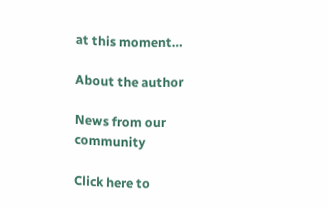at this moment…

About the author

News from our community

Click here to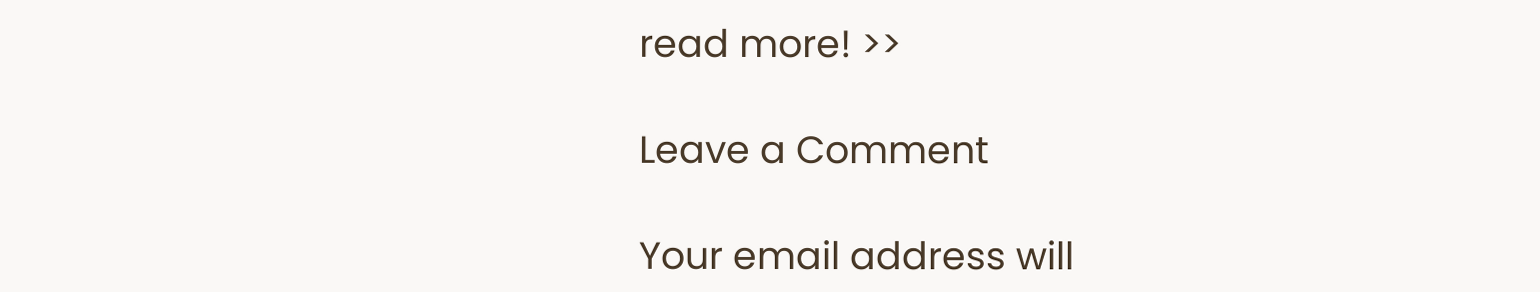read more! >>

Leave a Comment

Your email address will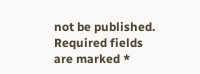not be published. Required fields are marked *